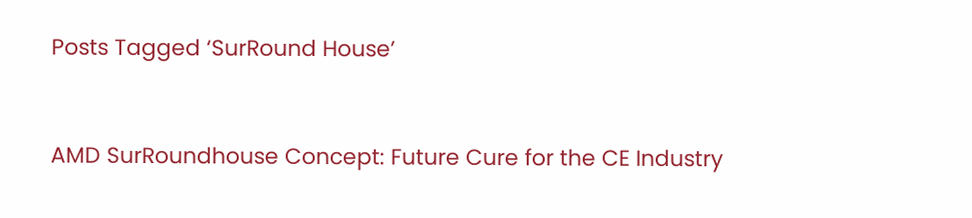Posts Tagged ‘SurRound House’


AMD SurRoundhouse Concept: Future Cure for the CE Industry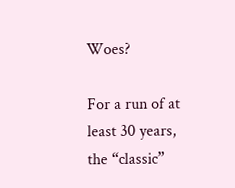Woes?

For a run of at least 30 years, the “classic”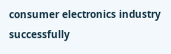consumer electronics industry successfully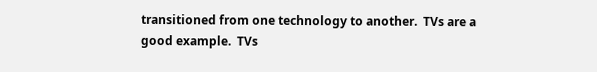transitioned from one technology to another.  TVs are a good example.  TVs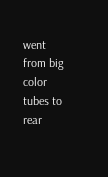went from big color tubes to rear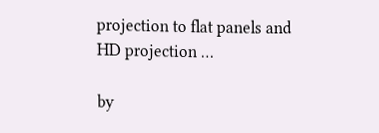projection to flat panels and HD projection …

by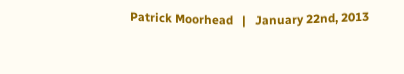Patrick Moorhead   |   January 22nd, 2013